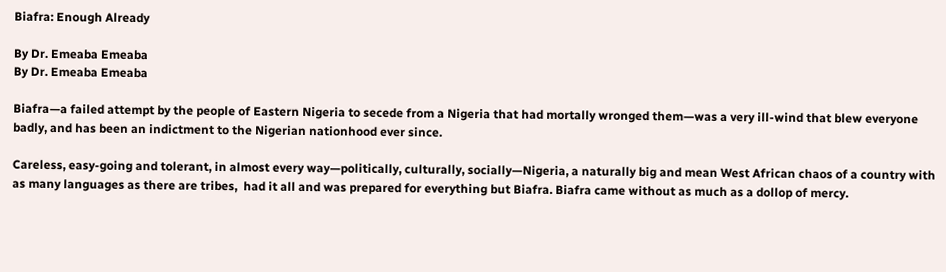Biafra: Enough Already

By Dr. Emeaba Emeaba
By Dr. Emeaba Emeaba

Biafra—a failed attempt by the people of Eastern Nigeria to secede from a Nigeria that had mortally wronged them—was a very ill-wind that blew everyone badly, and has been an indictment to the Nigerian nationhood ever since.

Careless, easy-going and tolerant, in almost every way—politically, culturally, socially—Nigeria, a naturally big and mean West African chaos of a country with as many languages as there are tribes,  had it all and was prepared for everything but Biafra. Biafra came without as much as a dollop of mercy.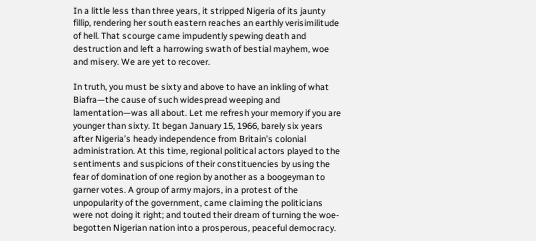In a little less than three years, it stripped Nigeria of its jaunty fillip, rendering her south eastern reaches an earthly verisimilitude of hell. That scourge came impudently spewing death and destruction and left a harrowing swath of bestial mayhem, woe and misery. We are yet to recover.

In truth, you must be sixty and above to have an inkling of what Biafra—the cause of such widespread weeping and lamentation—was all about. Let me refresh your memory if you are younger than sixty. It began January 15, 1966, barely six years after Nigeria’s heady independence from Britain’s colonial administration. At this time, regional political actors played to the sentiments and suspicions of their constituencies by using the fear of domination of one region by another as a boogeyman to garner votes. A group of army majors, in a protest of the unpopularity of the government, came claiming the politicians were not doing it right; and touted their dream of turning the woe-begotten Nigerian nation into a prosperous, peaceful democracy.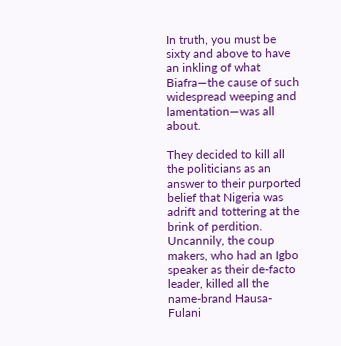In truth, you must be sixty and above to have an inkling of what Biafra—the cause of such widespread weeping and lamentation—was all about.

They decided to kill all the politicians as an answer to their purported belief that Nigeria was adrift and tottering at the brink of perdition. Uncannily, the coup makers, who had an Igbo speaker as their de-facto leader, killed all the name-brand Hausa-Fulani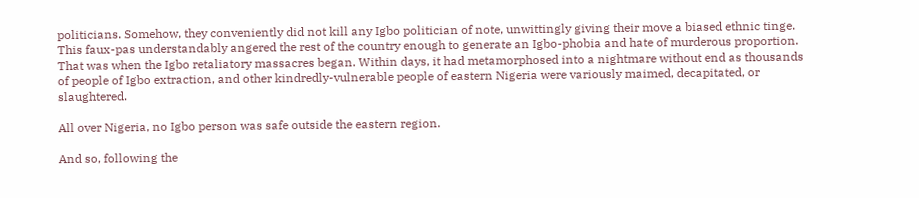politicians. Somehow, they conveniently did not kill any Igbo politician of note, unwittingly giving their move a biased ethnic tinge. This faux-pas understandably angered the rest of the country enough to generate an Igbo-phobia and hate of murderous proportion. That was when the Igbo retaliatory massacres began. Within days, it had metamorphosed into a nightmare without end as thousands of people of Igbo extraction, and other kindredly-vulnerable people of eastern Nigeria were variously maimed, decapitated, or slaughtered.

All over Nigeria, no Igbo person was safe outside the eastern region.

And so, following the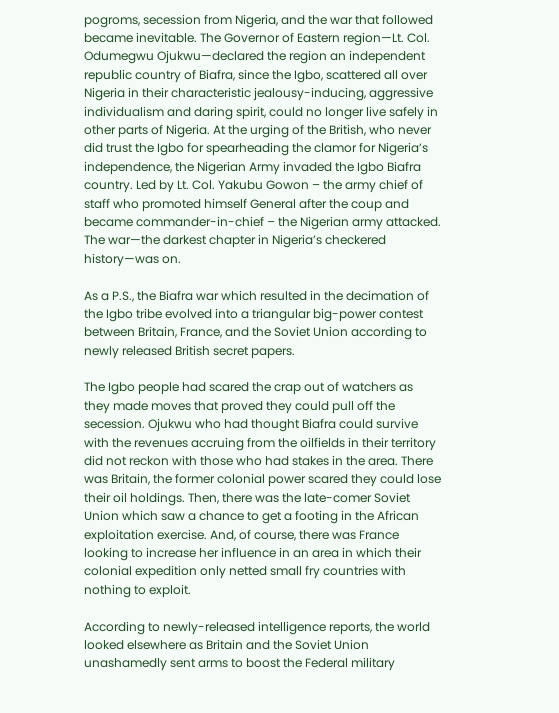pogroms, secession from Nigeria, and the war that followed became inevitable. The Governor of Eastern region—Lt. Col. Odumegwu Ojukwu—declared the region an independent republic country of Biafra, since the Igbo, scattered all over Nigeria in their characteristic jealousy-inducing, aggressive individualism and daring spirit, could no longer live safely in other parts of Nigeria. At the urging of the British, who never did trust the Igbo for spearheading the clamor for Nigeria’s independence, the Nigerian Army invaded the Igbo Biafra country. Led by Lt. Col. Yakubu Gowon – the army chief of staff who promoted himself General after the coup and became commander-in-chief – the Nigerian army attacked. The war—the darkest chapter in Nigeria’s checkered history—was on.

As a P.S., the Biafra war which resulted in the decimation of the Igbo tribe evolved into a triangular big-power contest between Britain, France, and the Soviet Union according to newly released British secret papers.

The Igbo people had scared the crap out of watchers as they made moves that proved they could pull off the secession. Ojukwu who had thought Biafra could survive with the revenues accruing from the oilfields in their territory did not reckon with those who had stakes in the area. There was Britain, the former colonial power scared they could lose their oil holdings. Then, there was the late-comer Soviet Union which saw a chance to get a footing in the African exploitation exercise. And, of course, there was France looking to increase her influence in an area in which their colonial expedition only netted small fry countries with nothing to exploit.

According to newly-released intelligence reports, the world looked elsewhere as Britain and the Soviet Union unashamedly sent arms to boost the Federal military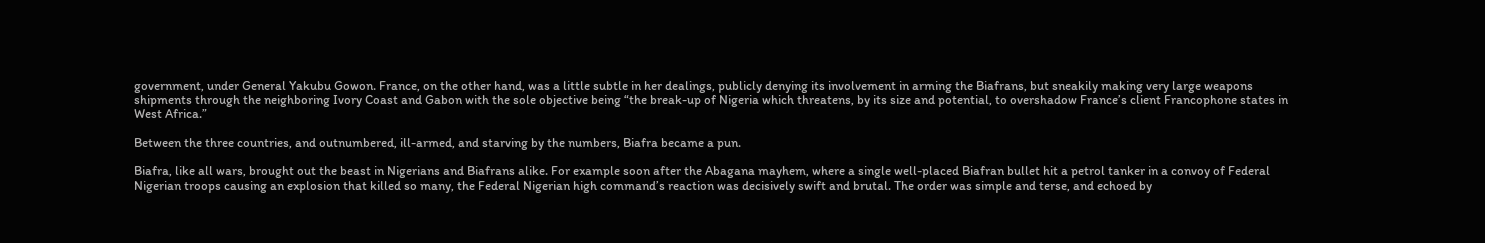government, under General Yakubu Gowon. France, on the other hand, was a little subtle in her dealings, publicly denying its involvement in arming the Biafrans, but sneakily making very large weapons shipments through the neighboring Ivory Coast and Gabon with the sole objective being “the break-up of Nigeria which threatens, by its size and potential, to overshadow France’s client Francophone states in West Africa.”

Between the three countries, and outnumbered, ill-armed, and starving by the numbers, Biafra became a pun.

Biafra, like all wars, brought out the beast in Nigerians and Biafrans alike. For example soon after the Abagana mayhem, where a single well-placed Biafran bullet hit a petrol tanker in a convoy of Federal Nigerian troops causing an explosion that killed so many, the Federal Nigerian high command’s reaction was decisively swift and brutal. The order was simple and terse, and echoed by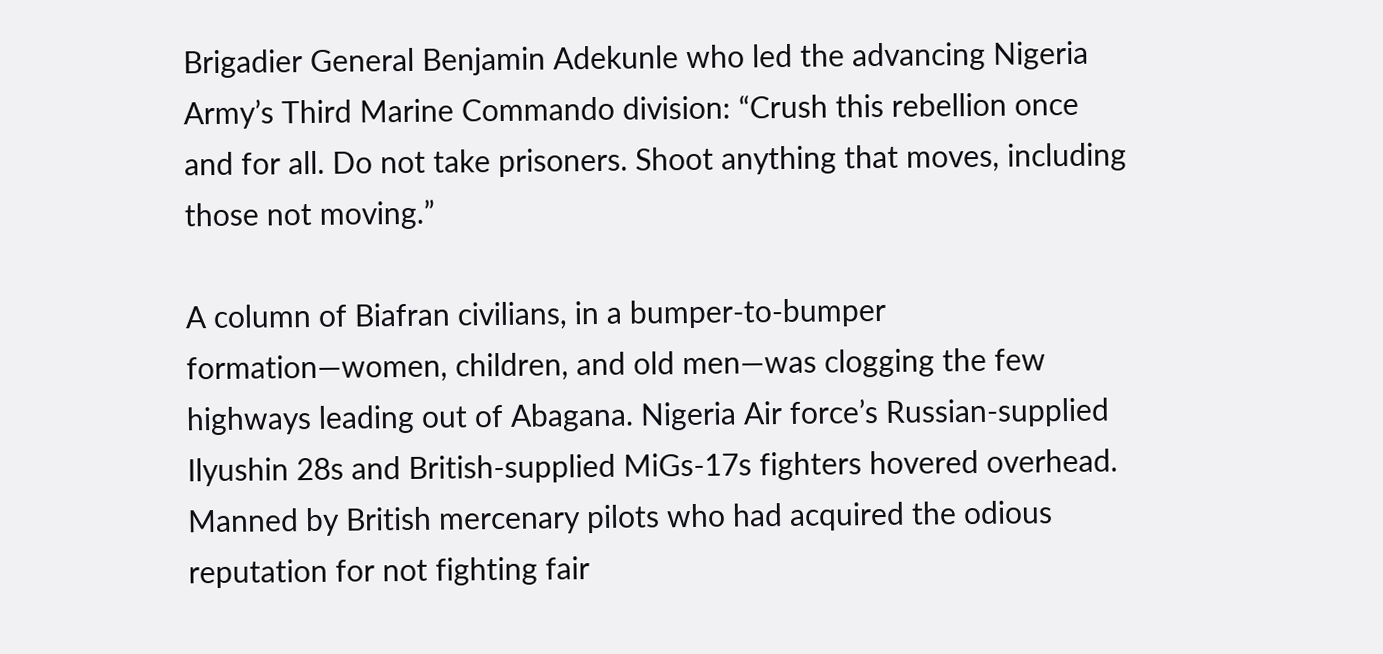Brigadier General Benjamin Adekunle who led the advancing Nigeria Army’s Third Marine Commando division: “Crush this rebellion once and for all. Do not take prisoners. Shoot anything that moves, including those not moving.”

A column of Biafran civilians, in a bumper-to-bumper formation—women, children, and old men—was clogging the few highways leading out of Abagana. Nigeria Air force’s Russian-supplied Ilyushin 28s and British-supplied MiGs-17s fighters hovered overhead. Manned by British mercenary pilots who had acquired the odious reputation for not fighting fair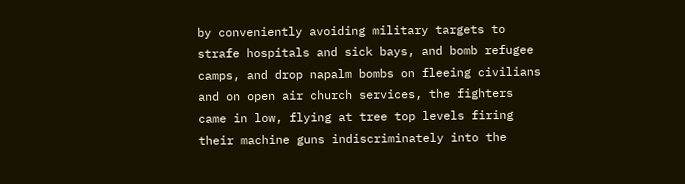by conveniently avoiding military targets to strafe hospitals and sick bays, and bomb refugee camps, and drop napalm bombs on fleeing civilians and on open air church services, the fighters came in low, flying at tree top levels firing their machine guns indiscriminately into the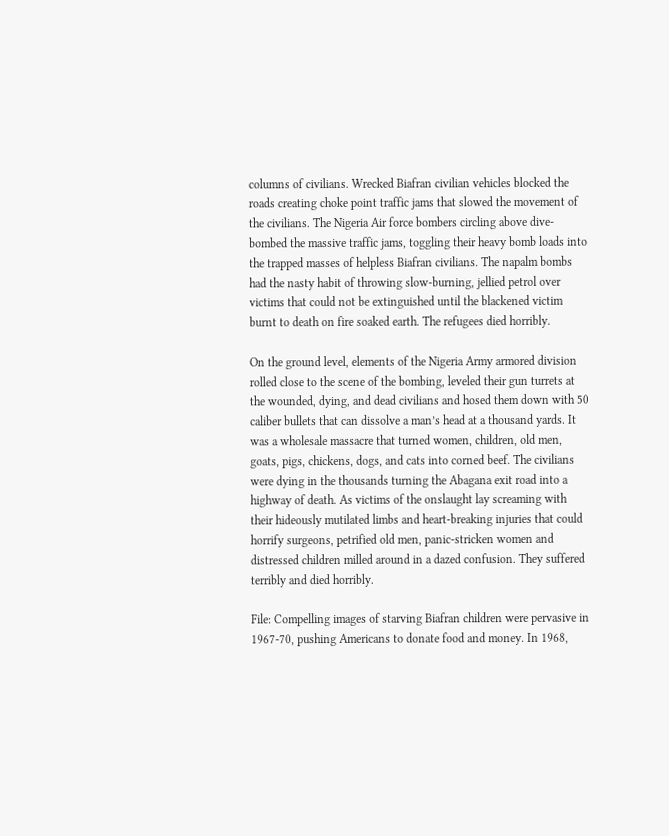columns of civilians. Wrecked Biafran civilian vehicles blocked the roads creating choke point traffic jams that slowed the movement of the civilians. The Nigeria Air force bombers circling above dive-bombed the massive traffic jams, toggling their heavy bomb loads into the trapped masses of helpless Biafran civilians. The napalm bombs had the nasty habit of throwing slow-burning, jellied petrol over victims that could not be extinguished until the blackened victim burnt to death on fire soaked earth. The refugees died horribly.

On the ground level, elements of the Nigeria Army armored division rolled close to the scene of the bombing, leveled their gun turrets at the wounded, dying, and dead civilians and hosed them down with 50 caliber bullets that can dissolve a man’s head at a thousand yards. It was a wholesale massacre that turned women, children, old men, goats, pigs, chickens, dogs, and cats into corned beef. The civilians were dying in the thousands turning the Abagana exit road into a highway of death. As victims of the onslaught lay screaming with their hideously mutilated limbs and heart-breaking injuries that could horrify surgeons, petrified old men, panic-stricken women and distressed children milled around in a dazed confusion. They suffered terribly and died horribly.

File: Compelling images of starving Biafran children were pervasive in 1967-70, pushing Americans to donate food and money. In 1968,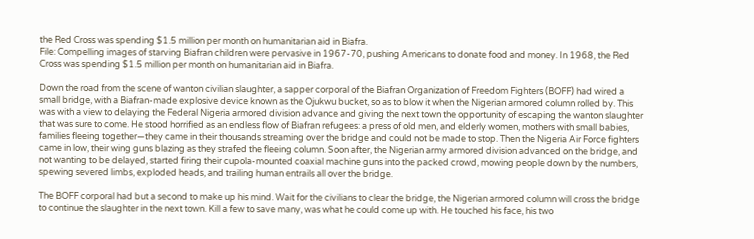the Red Cross was spending $1.5 million per month on humanitarian aid in Biafra.
File: Compelling images of starving Biafran children were pervasive in 1967-70, pushing Americans to donate food and money. In 1968, the Red Cross was spending $1.5 million per month on humanitarian aid in Biafra.

Down the road from the scene of wanton civilian slaughter, a sapper corporal of the Biafran Organization of Freedom Fighters (BOFF) had wired a small bridge, with a Biafran-made explosive device known as the Ojukwu bucket, so as to blow it when the Nigerian armored column rolled by. This was with a view to delaying the Federal Nigeria armored division advance and giving the next town the opportunity of escaping the wanton slaughter that was sure to come. He stood horrified as an endless flow of Biafran refugees: a press of old men, and elderly women, mothers with small babies, families fleeing together—they came in their thousands streaming over the bridge and could not be made to stop. Then the Nigeria Air Force fighters came in low, their wing guns blazing as they strafed the fleeing column. Soon after, the Nigerian army armored division advanced on the bridge, and not wanting to be delayed, started firing their cupola-mounted coaxial machine guns into the packed crowd, mowing people down by the numbers, spewing severed limbs, exploded heads, and trailing human entrails all over the bridge.

The BOFF corporal had but a second to make up his mind. Wait for the civilians to clear the bridge, the Nigerian armored column will cross the bridge to continue the slaughter in the next town. Kill a few to save many, was what he could come up with. He touched his face, his two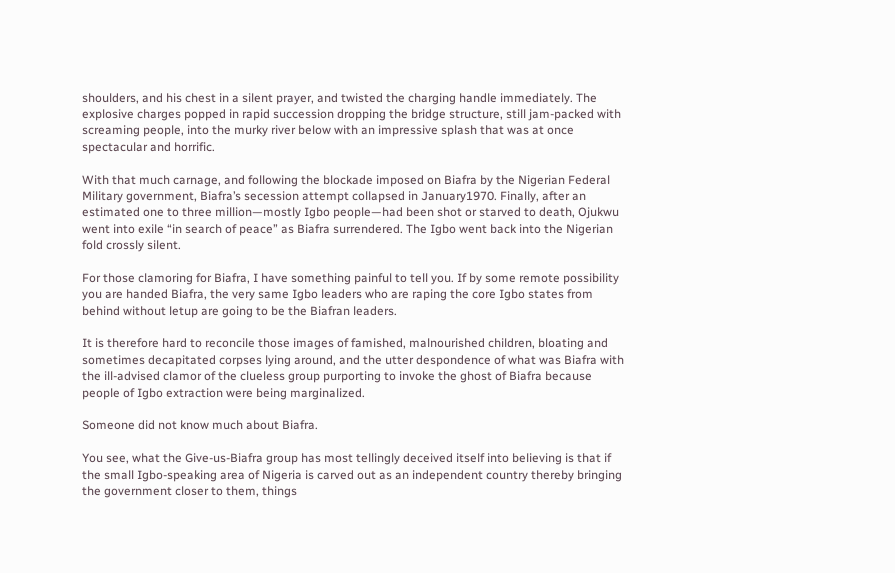shoulders, and his chest in a silent prayer, and twisted the charging handle immediately. The explosive charges popped in rapid succession dropping the bridge structure, still jam-packed with screaming people, into the murky river below with an impressive splash that was at once spectacular and horrific.

With that much carnage, and following the blockade imposed on Biafra by the Nigerian Federal Military government, Biafra’s secession attempt collapsed in January1970. Finally, after an estimated one to three million—mostly Igbo people—had been shot or starved to death, Ojukwu went into exile “in search of peace” as Biafra surrendered. The Igbo went back into the Nigerian fold crossly silent.

For those clamoring for Biafra, I have something painful to tell you. If by some remote possibility you are handed Biafra, the very same Igbo leaders who are raping the core Igbo states from behind without letup are going to be the Biafran leaders.

It is therefore hard to reconcile those images of famished, malnourished children, bloating and sometimes decapitated corpses lying around, and the utter despondence of what was Biafra with the ill-advised clamor of the clueless group purporting to invoke the ghost of Biafra because people of Igbo extraction were being marginalized.

Someone did not know much about Biafra.

You see, what the Give-us-Biafra group has most tellingly deceived itself into believing is that if the small Igbo-speaking area of Nigeria is carved out as an independent country thereby bringing the government closer to them, things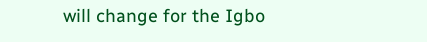will change for the Igbo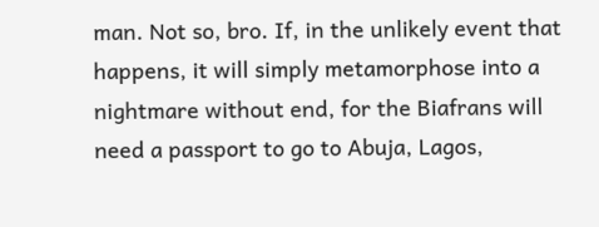man. Not so, bro. If, in the unlikely event that happens, it will simply metamorphose into a nightmare without end, for the Biafrans will need a passport to go to Abuja, Lagos,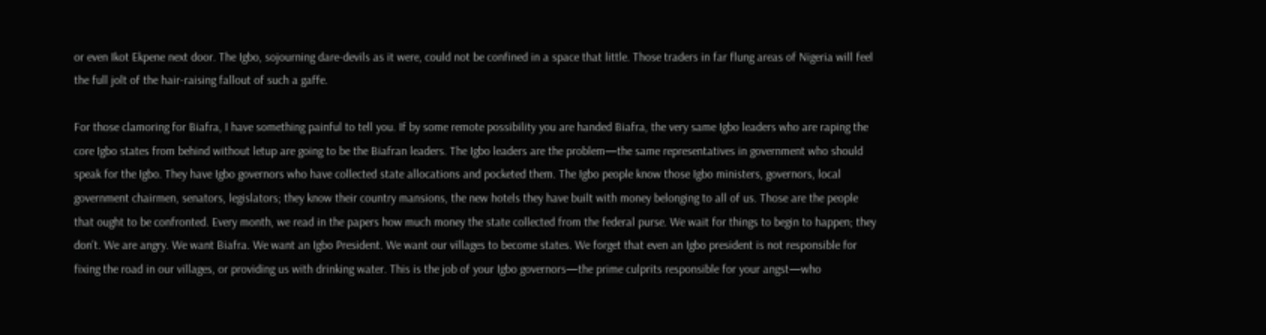or even Ikot Ekpene next door. The Igbo, sojourning dare-devils as it were, could not be confined in a space that little. Those traders in far flung areas of Nigeria will feel the full jolt of the hair-raising fallout of such a gaffe.

For those clamoring for Biafra, I have something painful to tell you. If by some remote possibility you are handed Biafra, the very same Igbo leaders who are raping the core Igbo states from behind without letup are going to be the Biafran leaders. The Igbo leaders are the problem—the same representatives in government who should speak for the Igbo. They have Igbo governors who have collected state allocations and pocketed them. The Igbo people know those Igbo ministers, governors, local government chairmen, senators, legislators; they know their country mansions, the new hotels they have built with money belonging to all of us. Those are the people that ought to be confronted. Every month, we read in the papers how much money the state collected from the federal purse. We wait for things to begin to happen; they don’t. We are angry. We want Biafra. We want an Igbo President. We want our villages to become states. We forget that even an Igbo president is not responsible for fixing the road in our villages, or providing us with drinking water. This is the job of your Igbo governors—the prime culprits responsible for your angst—who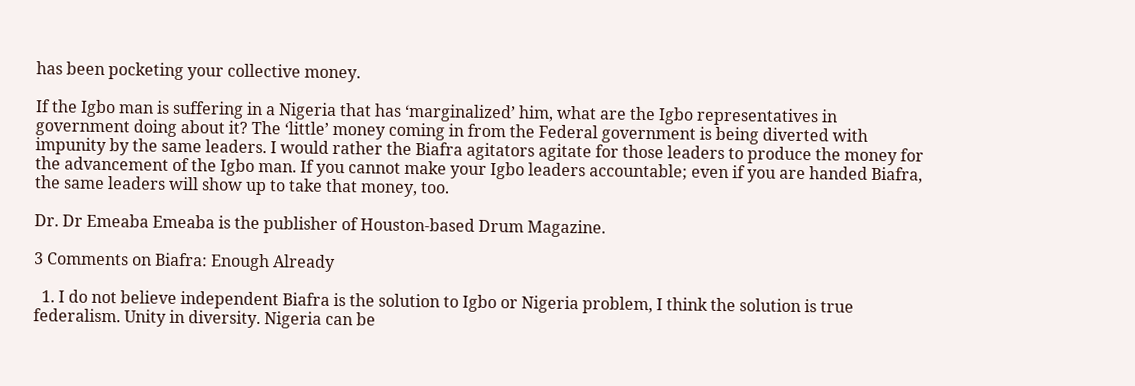has been pocketing your collective money.

If the Igbo man is suffering in a Nigeria that has ‘marginalized’ him, what are the Igbo representatives in government doing about it? The ‘little’ money coming in from the Federal government is being diverted with impunity by the same leaders. I would rather the Biafra agitators agitate for those leaders to produce the money for the advancement of the Igbo man. If you cannot make your Igbo leaders accountable; even if you are handed Biafra, the same leaders will show up to take that money, too.

Dr. Dr Emeaba Emeaba is the publisher of Houston-based Drum Magazine.

3 Comments on Biafra: Enough Already

  1. I do not believe independent Biafra is the solution to Igbo or Nigeria problem, I think the solution is true federalism. Unity in diversity. Nigeria can be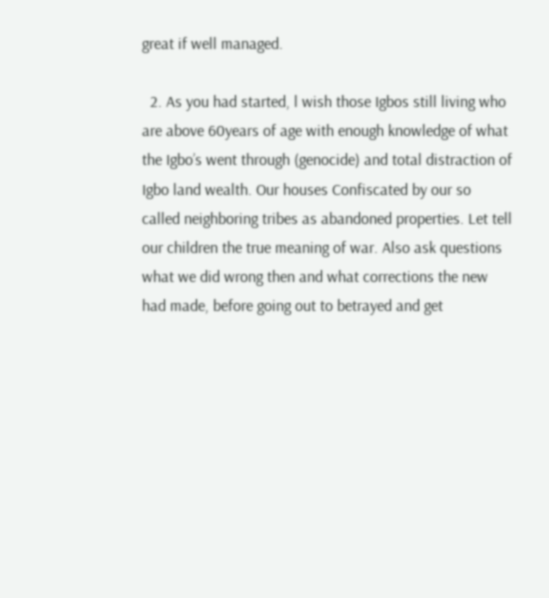great if well managed.

  2. As you had started, l wish those Igbos still living who are above 60years of age with enough knowledge of what the Igbo’s went through (genocide) and total distraction of Igbo land wealth. Our houses Confiscated by our so called neighboring tribes as abandoned properties. Let tell our children the true meaning of war. Also ask questions what we did wrong then and what corrections the new had made, before going out to betrayed and get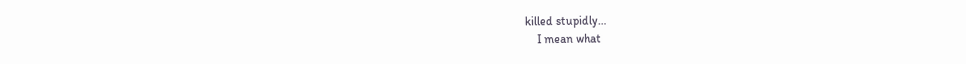killed stupidly…
    I mean what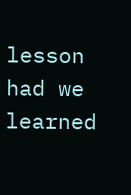lesson had we learned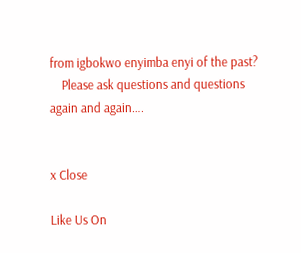from igbokwo enyimba enyi of the past?
    Please ask questions and questions again and again….


x Close

Like Us On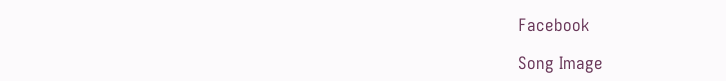Facebook

Song Image